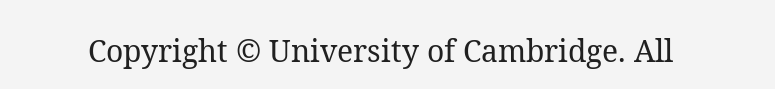Copyright © University of Cambridge. All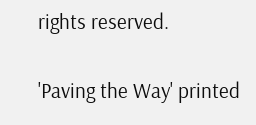rights reserved.

'Paving the Way' printed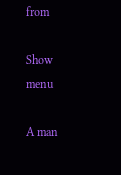from

Show menu

A man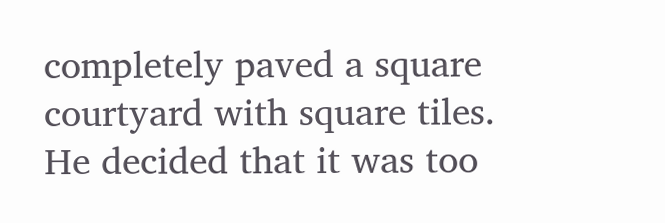completely paved a square courtyard with square tiles. He decided that it was too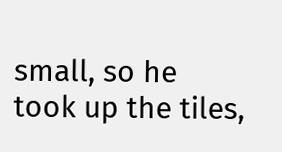small, so he took up the tiles,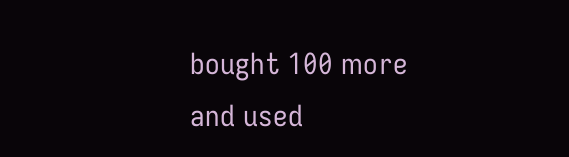bought 100 more and used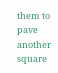them to pave another square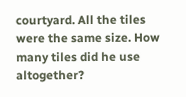courtyard. All the tiles were the same size. How many tiles did he use altogether?